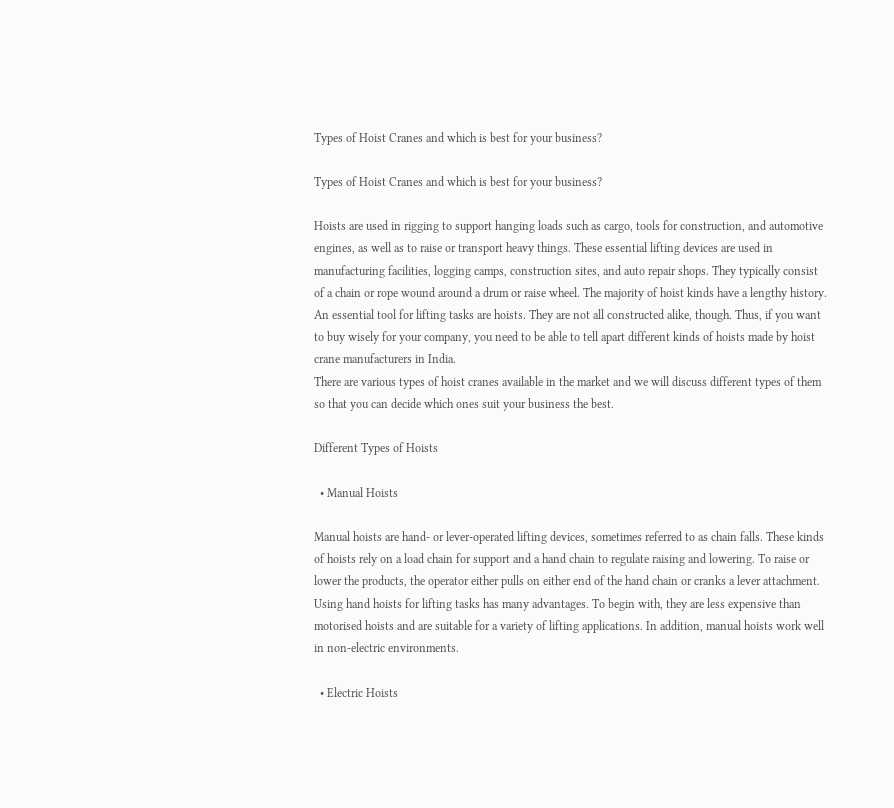Types of Hoist Cranes and which is best for your business?

Types of Hoist Cranes and which is best for your business?

Hoists are used in rigging to support hanging loads such as cargo, tools for construction, and automotive engines, as well as to raise or transport heavy things. These essential lifting devices are used in manufacturing facilities, logging camps, construction sites, and auto repair shops. They typically consist of a chain or rope wound around a drum or raise wheel. The majority of hoist kinds have a lengthy history. An essential tool for lifting tasks are hoists. They are not all constructed alike, though. Thus, if you want to buy wisely for your company, you need to be able to tell apart different kinds of hoists made by hoist crane manufacturers in India.
There are various types of hoist cranes available in the market and we will discuss different types of them so that you can decide which ones suit your business the best.

Different Types of Hoists

  • Manual Hoists

Manual hoists are hand- or lever-operated lifting devices, sometimes referred to as chain falls. These kinds of hoists rely on a load chain for support and a hand chain to regulate raising and lowering. To raise or lower the products, the operator either pulls on either end of the hand chain or cranks a lever attachment.
Using hand hoists for lifting tasks has many advantages. To begin with, they are less expensive than motorised hoists and are suitable for a variety of lifting applications. In addition, manual hoists work well in non-electric environments.

  • Electric Hoists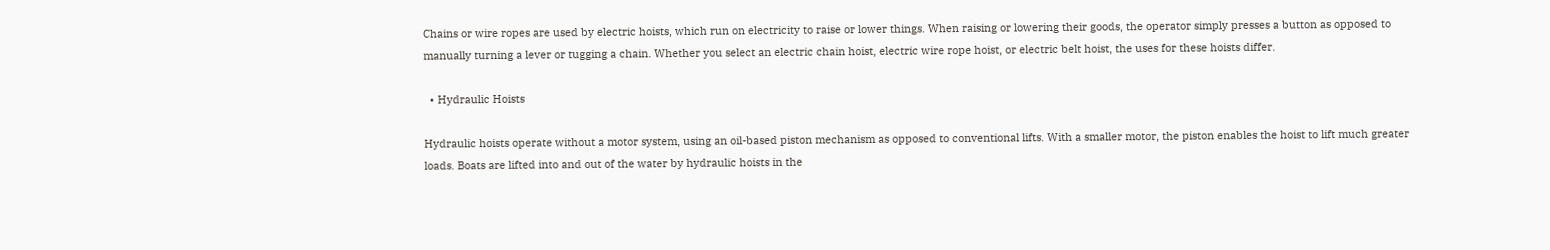Chains or wire ropes are used by electric hoists, which run on electricity to raise or lower things. When raising or lowering their goods, the operator simply presses a button as opposed to manually turning a lever or tugging a chain. Whether you select an electric chain hoist, electric wire rope hoist, or electric belt hoist, the uses for these hoists differ.

  • Hydraulic Hoists

Hydraulic hoists operate without a motor system, using an oil-based piston mechanism as opposed to conventional lifts. With a smaller motor, the piston enables the hoist to lift much greater loads. Boats are lifted into and out of the water by hydraulic hoists in the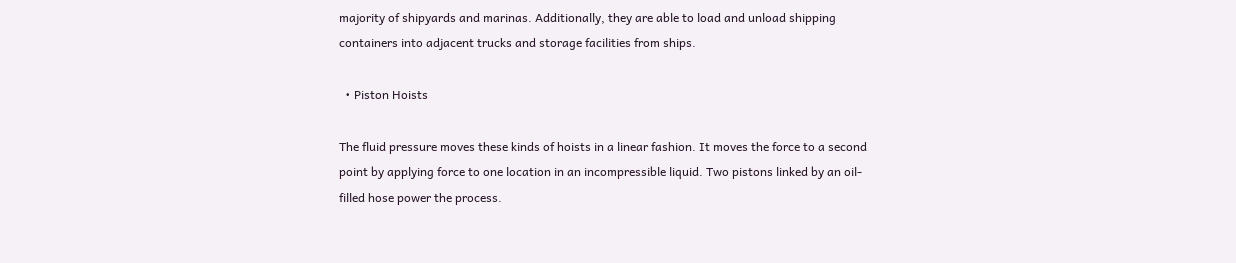majority of shipyards and marinas. Additionally, they are able to load and unload shipping containers into adjacent trucks and storage facilities from ships.

  • Piston Hoists

The fluid pressure moves these kinds of hoists in a linear fashion. It moves the force to a second point by applying force to one location in an incompressible liquid. Two pistons linked by an oil-filled hose power the process.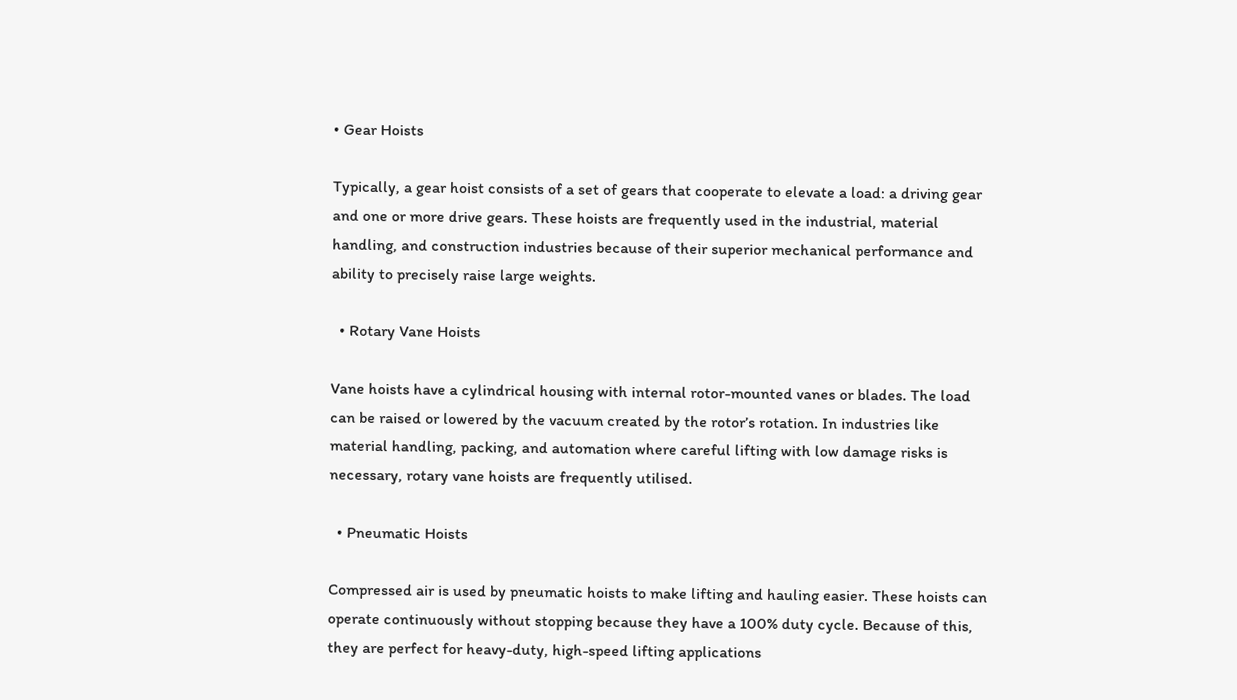• Gear Hoists

Typically, a gear hoist consists of a set of gears that cooperate to elevate a load: a driving gear and one or more drive gears. These hoists are frequently used in the industrial, material handling, and construction industries because of their superior mechanical performance and ability to precisely raise large weights.

  • Rotary Vane Hoists

Vane hoists have a cylindrical housing with internal rotor-mounted vanes or blades. The load can be raised or lowered by the vacuum created by the rotor’s rotation. In industries like material handling, packing, and automation where careful lifting with low damage risks is necessary, rotary vane hoists are frequently utilised.

  • Pneumatic Hoists

Compressed air is used by pneumatic hoists to make lifting and hauling easier. These hoists can operate continuously without stopping because they have a 100% duty cycle. Because of this, they are perfect for heavy-duty, high-speed lifting applications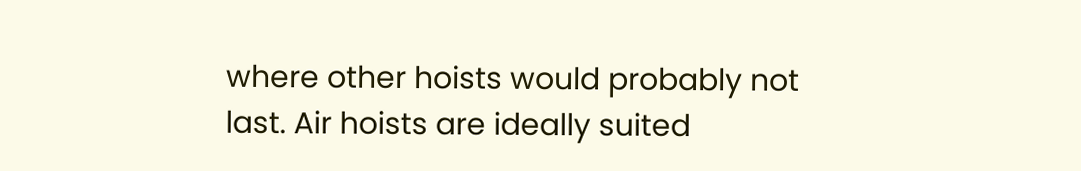where other hoists would probably not last. Air hoists are ideally suited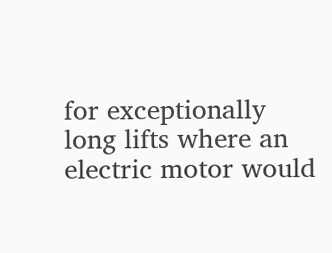for exceptionally long lifts where an electric motor would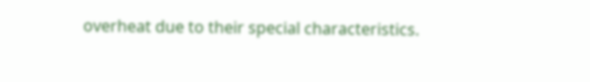overheat due to their special characteristics.